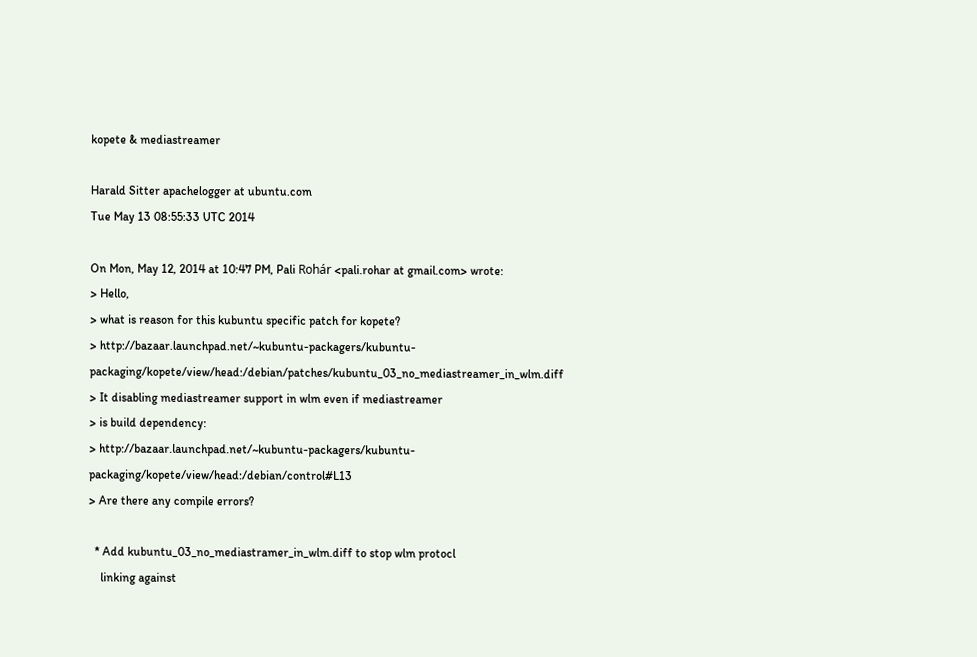kopete & mediastreamer

Harald Sitter apachelogger at ubuntu.com
Tue May 13 08:55:33 UTC 2014

On Mon, May 12, 2014 at 10:47 PM, Pali Rohár <pali.rohar at gmail.com> wrote:
> Hello,
> what is reason for this kubuntu specific patch for kopete?
> http://bazaar.launchpad.net/~kubuntu-packagers/kubuntu-packaging/kopete/view/head:/debian/patches/kubuntu_03_no_mediastreamer_in_wlm.diff
> It disabling mediastreamer support in wlm even if mediastreamer
> is build dependency:
> http://bazaar.launchpad.net/~kubuntu-packagers/kubuntu-packaging/kopete/view/head:/debian/control#L13
> Are there any compile errors?

  * Add kubuntu_03_no_mediastramer_in_wlm.diff to stop wlm protocl
    linking against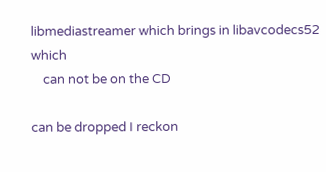libmediastreamer which brings in libavcodecs52 which
    can not be on the CD

can be dropped I reckon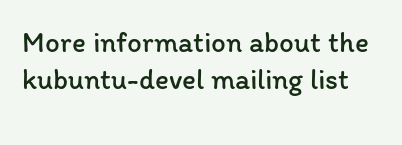More information about the kubuntu-devel mailing list